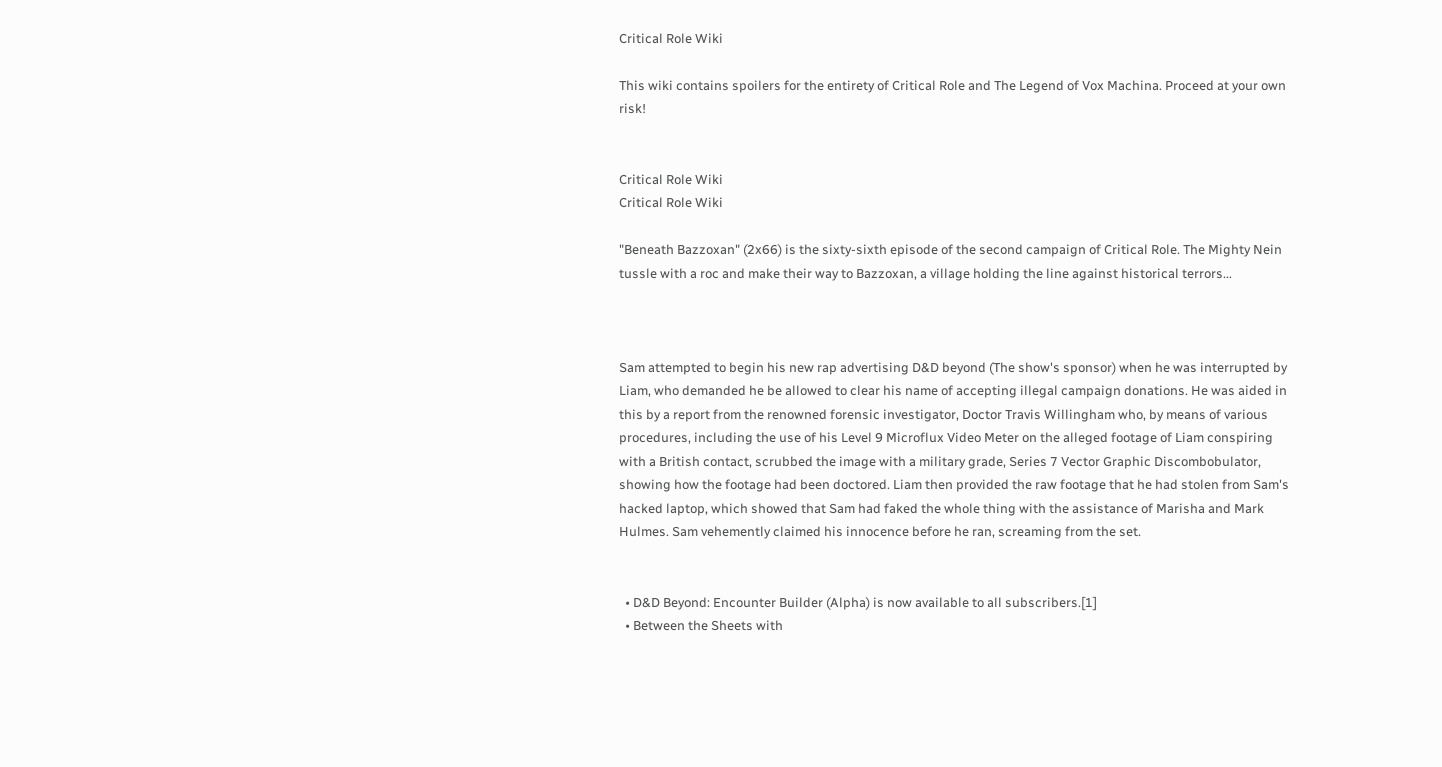Critical Role Wiki

This wiki contains spoilers for the entirety of Critical Role and The Legend of Vox Machina. Proceed at your own risk!


Critical Role Wiki
Critical Role Wiki

"Beneath Bazzoxan" (2x66) is the sixty-sixth episode of the second campaign of Critical Role. The Mighty Nein tussle with a roc and make their way to Bazzoxan, a village holding the line against historical terrors...



Sam attempted to begin his new rap advertising D&D beyond (The show's sponsor) when he was interrupted by Liam, who demanded he be allowed to clear his name of accepting illegal campaign donations. He was aided in this by a report from the renowned forensic investigator, Doctor Travis Willingham who, by means of various procedures, including the use of his Level 9 Microflux Video Meter on the alleged footage of Liam conspiring with a British contact, scrubbed the image with a military grade, Series 7 Vector Graphic Discombobulator, showing how the footage had been doctored. Liam then provided the raw footage that he had stolen from Sam's hacked laptop, which showed that Sam had faked the whole thing with the assistance of Marisha and Mark Hulmes. Sam vehemently claimed his innocence before he ran, screaming from the set.


  • D&D Beyond: Encounter Builder (Alpha) is now available to all subscribers.[1]
  • Between the Sheets with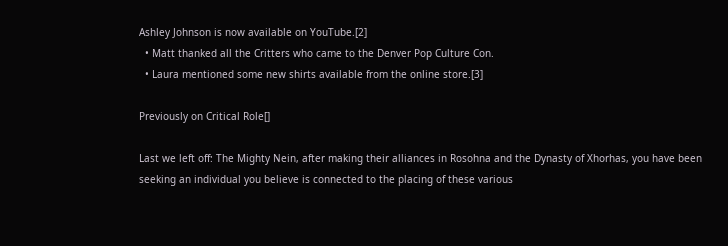Ashley Johnson is now available on YouTube.[2]
  • Matt thanked all the Critters who came to the Denver Pop Culture Con.
  • Laura mentioned some new shirts available from the online store.[3]

Previously on Critical Role[]

Last we left off: The Mighty Nein, after making their alliances in Rosohna and the Dynasty of Xhorhas, you have been seeking an individual you believe is connected to the placing of these various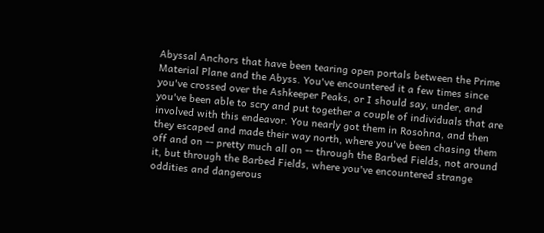Abyssal Anchors that have been tearing open portals between the Prime Material Plane and the Abyss. You've encountered it a few times since you've crossed over the Ashkeeper Peaks, or I should say, under, and you've been able to scry and put together a couple of individuals that are involved with this endeavor. You nearly got them in Rosohna, and then they escaped and made their way north, where you've been chasing them off and on -- pretty much all on -- through the Barbed Fields, not around it, but through the Barbed Fields, where you've encountered strange oddities and dangerous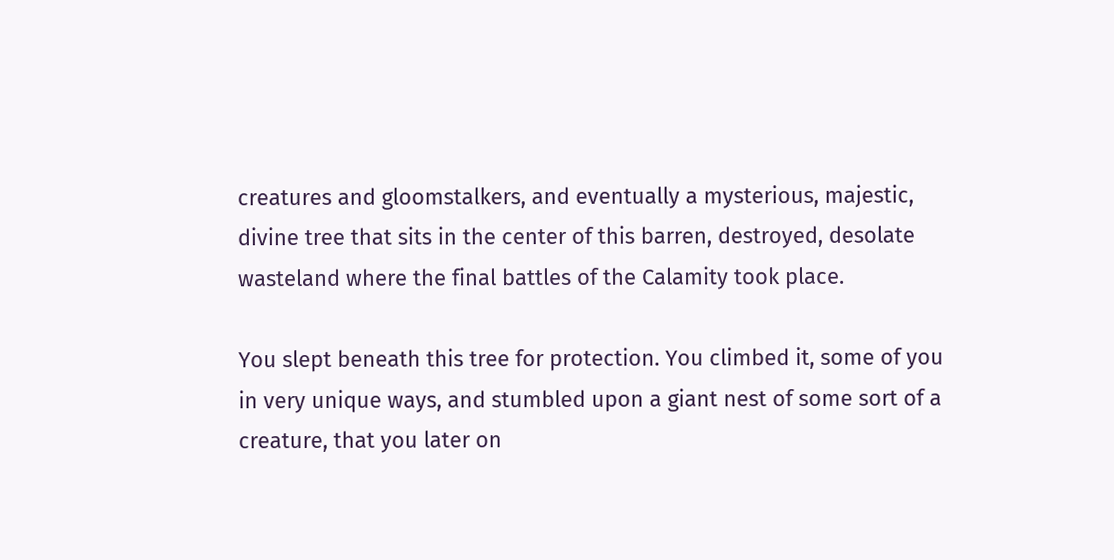creatures and gloomstalkers, and eventually a mysterious, majestic, divine tree that sits in the center of this barren, destroyed, desolate wasteland where the final battles of the Calamity took place.

You slept beneath this tree for protection. You climbed it, some of you in very unique ways, and stumbled upon a giant nest of some sort of a creature, that you later on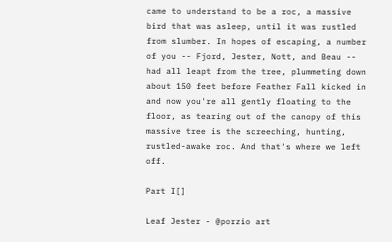came to understand to be a roc, a massive bird that was asleep, until it was rustled from slumber. In hopes of escaping, a number of you -- Fjord, Jester, Nott, and Beau -- had all leapt from the tree, plummeting down about 150 feet before Feather Fall kicked in and now you're all gently floating to the floor, as tearing out of the canopy of this massive tree is the screeching, hunting, rustled-awake roc. And that's where we left off.

Part I[]

Leaf Jester - @porzio art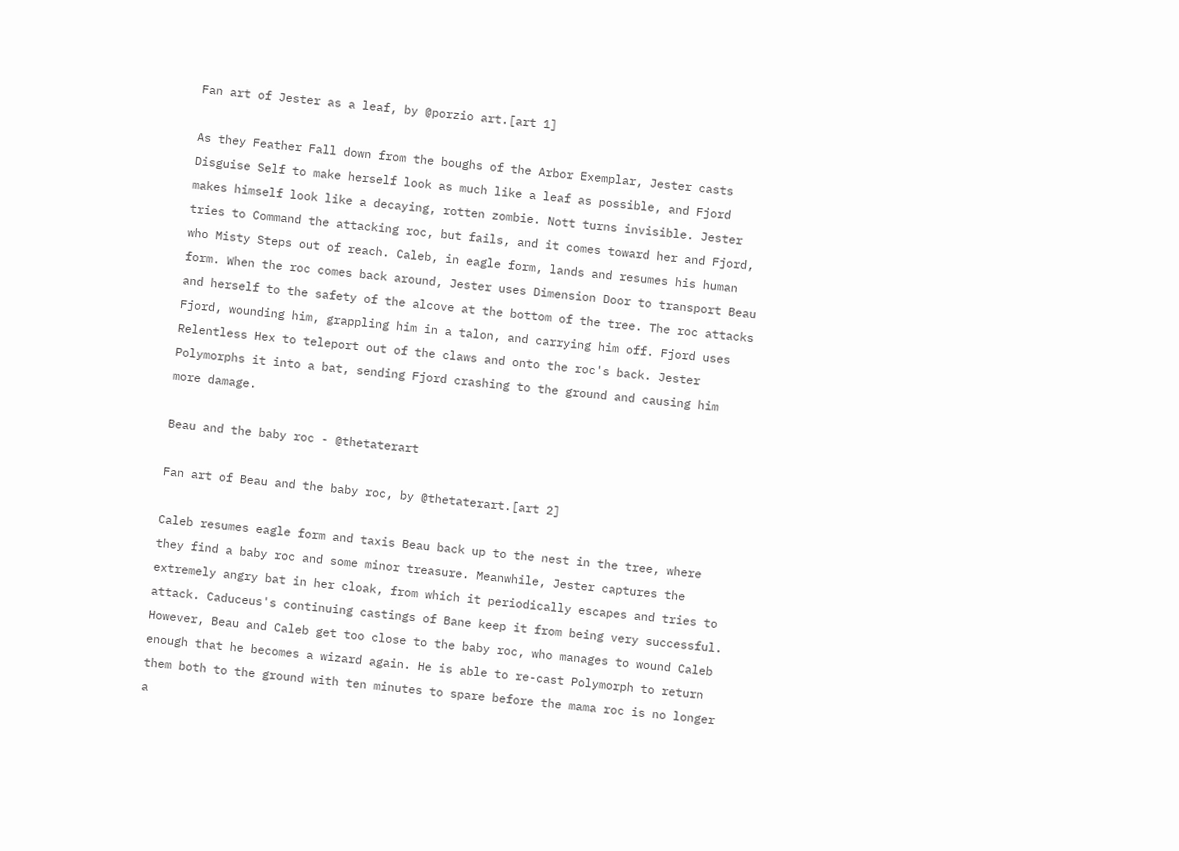Fan art of Jester as a leaf, by @porzio art.[art 1]

As they Feather Fall down from the boughs of the Arbor Exemplar, Jester casts Disguise Self to make herself look as much like a leaf as possible, and Fjord makes himself look like a decaying, rotten zombie. Nott turns invisible. Jester tries to Command the attacking roc, but fails, and it comes toward her and Fjord, who Misty Steps out of reach. Caleb, in eagle form, lands and resumes his human form. When the roc comes back around, Jester uses Dimension Door to transport Beau and herself to the safety of the alcove at the bottom of the tree. The roc attacks Fjord, wounding him, grappling him in a talon, and carrying him off. Fjord uses Relentless Hex to teleport out of the claws and onto the roc's back. Jester Polymorphs it into a bat, sending Fjord crashing to the ground and causing him more damage.

Beau and the baby roc - @thetaterart

Fan art of Beau and the baby roc, by @thetaterart.[art 2]

Caleb resumes eagle form and taxis Beau back up to the nest in the tree, where they find a baby roc and some minor treasure. Meanwhile, Jester captures the extremely angry bat in her cloak, from which it periodically escapes and tries to attack. Caduceus's continuing castings of Bane keep it from being very successful. However, Beau and Caleb get too close to the baby roc, who manages to wound Caleb enough that he becomes a wizard again. He is able to re-cast Polymorph to return them both to the ground with ten minutes to spare before the mama roc is no longer a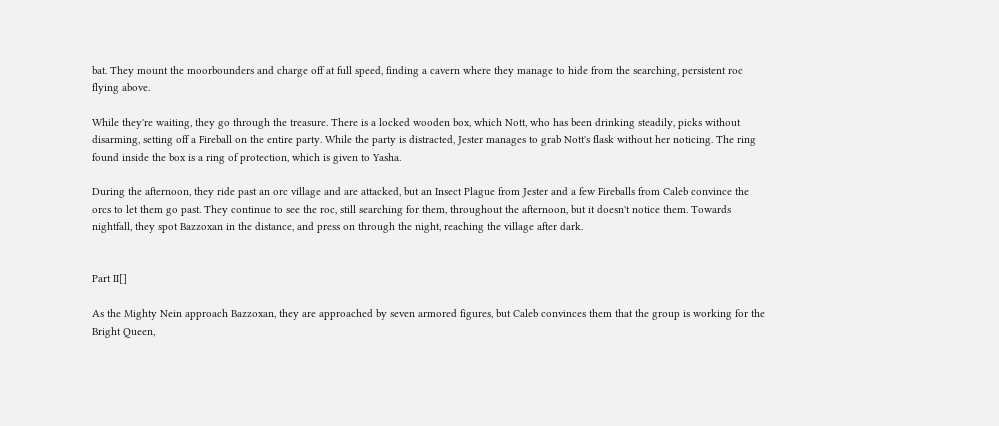bat. They mount the moorbounders and charge off at full speed, finding a cavern where they manage to hide from the searching, persistent roc flying above.

While they're waiting, they go through the treasure. There is a locked wooden box, which Nott, who has been drinking steadily, picks without disarming, setting off a Fireball on the entire party. While the party is distracted, Jester manages to grab Nott's flask without her noticing. The ring found inside the box is a ring of protection, which is given to Yasha.

During the afternoon, they ride past an orc village and are attacked, but an Insect Plague from Jester and a few Fireballs from Caleb convince the orcs to let them go past. They continue to see the roc, still searching for them, throughout the afternoon, but it doesn't notice them. Towards nightfall, they spot Bazzoxan in the distance, and press on through the night, reaching the village after dark.


Part II[]

As the Mighty Nein approach Bazzoxan, they are approached by seven armored figures, but Caleb convinces them that the group is working for the Bright Queen,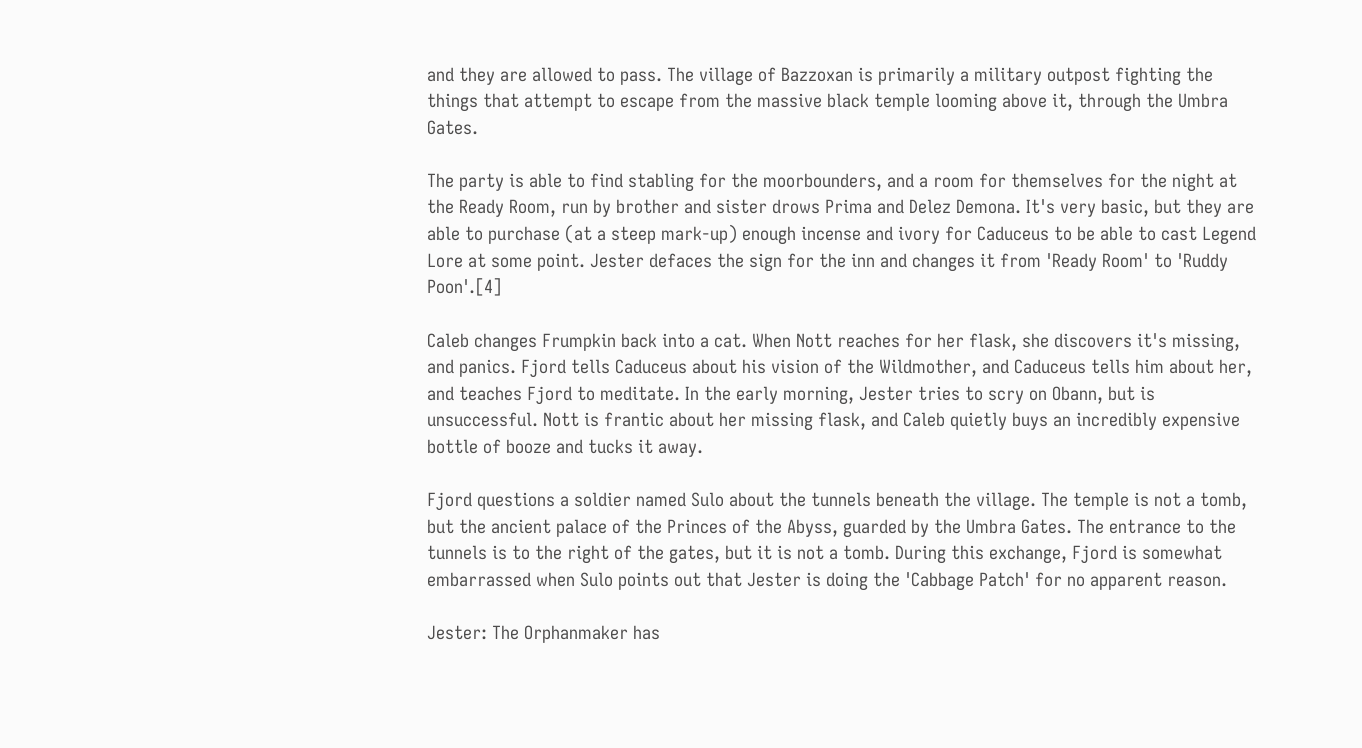and they are allowed to pass. The village of Bazzoxan is primarily a military outpost fighting the things that attempt to escape from the massive black temple looming above it, through the Umbra Gates.

The party is able to find stabling for the moorbounders, and a room for themselves for the night at the Ready Room, run by brother and sister drows Prima and Delez Demona. It's very basic, but they are able to purchase (at a steep mark-up) enough incense and ivory for Caduceus to be able to cast Legend Lore at some point. Jester defaces the sign for the inn and changes it from 'Ready Room' to 'Ruddy Poon'.[4]

Caleb changes Frumpkin back into a cat. When Nott reaches for her flask, she discovers it's missing, and panics. Fjord tells Caduceus about his vision of the Wildmother, and Caduceus tells him about her, and teaches Fjord to meditate. In the early morning, Jester tries to scry on Obann, but is unsuccessful. Nott is frantic about her missing flask, and Caleb quietly buys an incredibly expensive bottle of booze and tucks it away.

Fjord questions a soldier named Sulo about the tunnels beneath the village. The temple is not a tomb, but the ancient palace of the Princes of the Abyss, guarded by the Umbra Gates. The entrance to the tunnels is to the right of the gates, but it is not a tomb. During this exchange, Fjord is somewhat embarrassed when Sulo points out that Jester is doing the 'Cabbage Patch' for no apparent reason.

Jester: The Orphanmaker has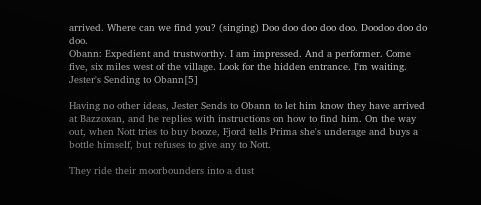arrived. Where can we find you? (singing) Doo doo doo doo doo. Doodoo doo do doo.
Obann: Expedient and trustworthy. I am impressed. And a performer. Come five, six miles west of the village. Look for the hidden entrance. I'm waiting.
Jester's Sending to Obann[5]

Having no other ideas, Jester Sends to Obann to let him know they have arrived at Bazzoxan, and he replies with instructions on how to find him. On the way out, when Nott tries to buy booze, Fjord tells Prima she's underage and buys a bottle himself, but refuses to give any to Nott.

They ride their moorbounders into a dust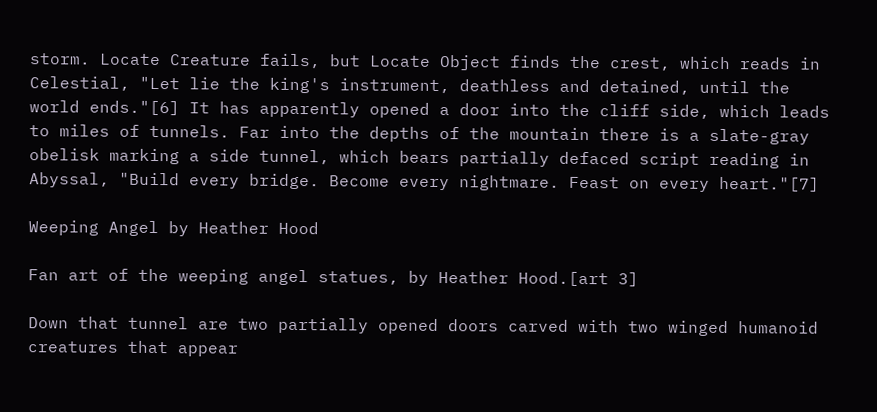storm. Locate Creature fails, but Locate Object finds the crest, which reads in Celestial, "Let lie the king's instrument, deathless and detained, until the world ends."[6] It has apparently opened a door into the cliff side, which leads to miles of tunnels. Far into the depths of the mountain there is a slate-gray obelisk marking a side tunnel, which bears partially defaced script reading in Abyssal, "Build every bridge. Become every nightmare. Feast on every heart."[7]

Weeping Angel by Heather Hood

Fan art of the weeping angel statues, by Heather Hood.[art 3]

Down that tunnel are two partially opened doors carved with two winged humanoid creatures that appear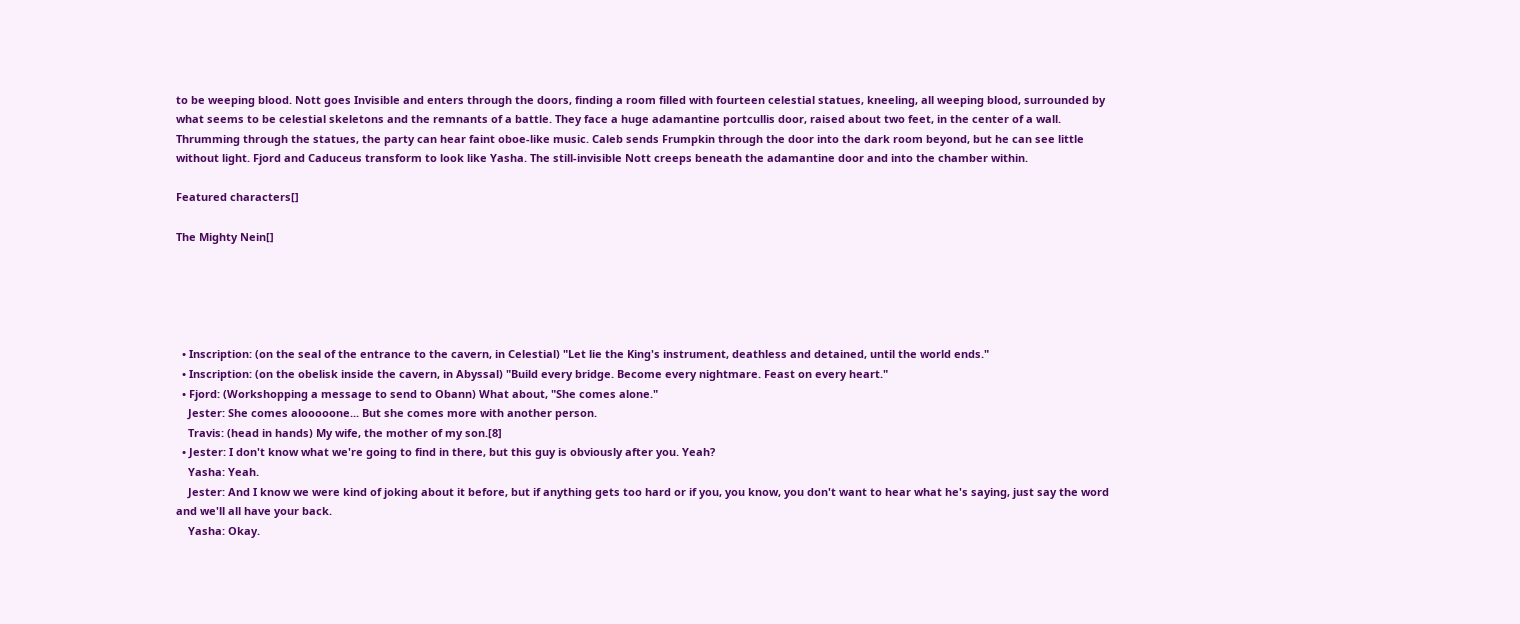to be weeping blood. Nott goes Invisible and enters through the doors, finding a room filled with fourteen celestial statues, kneeling, all weeping blood, surrounded by what seems to be celestial skeletons and the remnants of a battle. They face a huge adamantine portcullis door, raised about two feet, in the center of a wall. Thrumming through the statues, the party can hear faint oboe-like music. Caleb sends Frumpkin through the door into the dark room beyond, but he can see little without light. Fjord and Caduceus transform to look like Yasha. The still-invisible Nott creeps beneath the adamantine door and into the chamber within.

Featured characters[]

The Mighty Nein[]





  • Inscription: (on the seal of the entrance to the cavern, in Celestial) "Let lie the King's instrument, deathless and detained, until the world ends."
  • Inscription: (on the obelisk inside the cavern, in Abyssal) "Build every bridge. Become every nightmare. Feast on every heart."
  • Fjord: (Workshopping a message to send to Obann) What about, "She comes alone."
    Jester: She comes alooooone... But she comes more with another person.
    Travis: (head in hands) My wife, the mother of my son.[8]
  • Jester: I don't know what we're going to find in there, but this guy is obviously after you. Yeah?
    Yasha: Yeah.
    Jester: And I know we were kind of joking about it before, but if anything gets too hard or if you, you know, you don't want to hear what he's saying, just say the word and we'll all have your back.
    Yasha: Okay.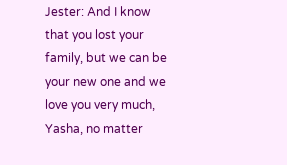Jester: And I know that you lost your family, but we can be your new one and we love you very much, Yasha, no matter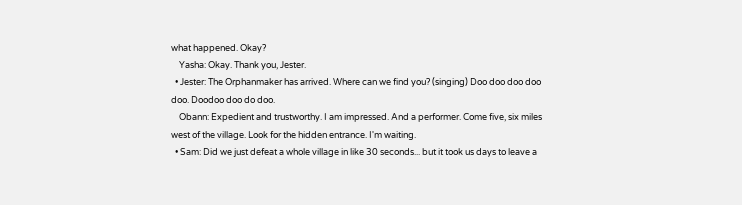what happened. Okay?
    Yasha: Okay. Thank you, Jester.
  • Jester: The Orphanmaker has arrived. Where can we find you? (singing) Doo doo doo doo doo. Doodoo doo do doo.
    Obann: Expedient and trustworthy. I am impressed. And a performer. Come five, six miles west of the village. Look for the hidden entrance. I'm waiting.
  • Sam: Did we just defeat a whole village in like 30 seconds... but it took us days to leave a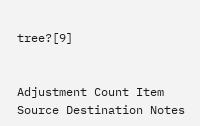tree?[9]


Adjustment Count Item Source Destination Notes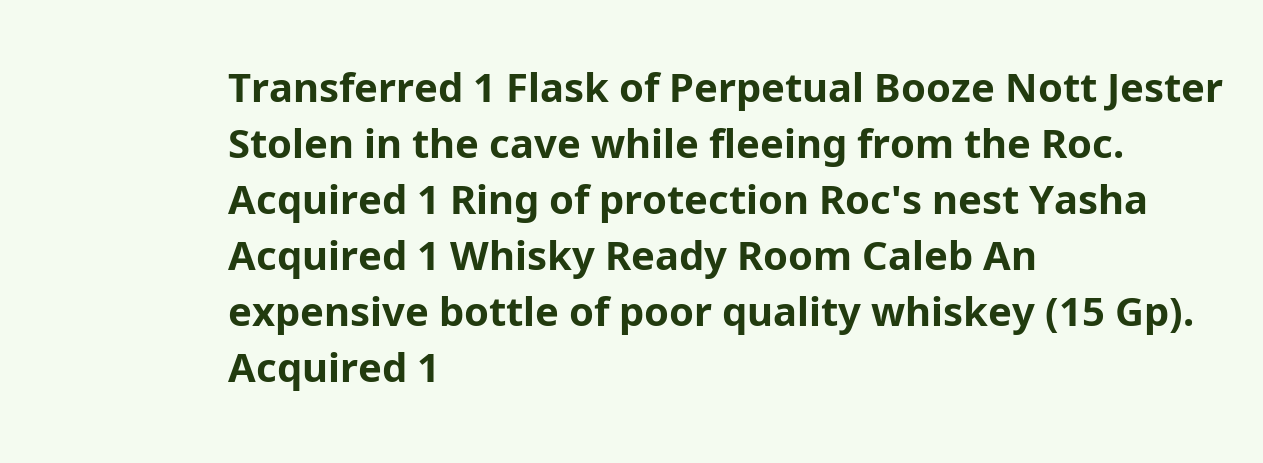Transferred 1 Flask of Perpetual Booze Nott Jester Stolen in the cave while fleeing from the Roc.
Acquired 1 Ring of protection Roc's nest Yasha
Acquired 1 Whisky Ready Room Caleb An expensive bottle of poor quality whiskey (15 Gp).
Acquired 1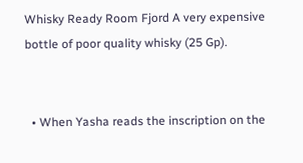Whisky Ready Room Fjord A very expensive bottle of poor quality whisky (25 Gp).


  • When Yasha reads the inscription on the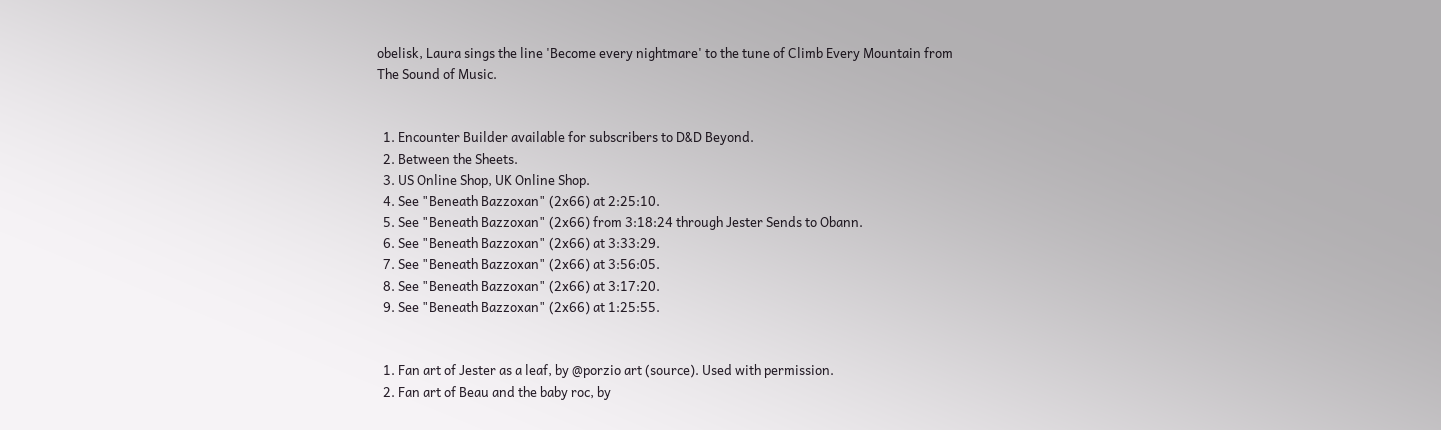obelisk, Laura sings the line 'Become every nightmare' to the tune of Climb Every Mountain from The Sound of Music.


  1. Encounter Builder available for subscribers to D&D Beyond.
  2. Between the Sheets.
  3. US Online Shop, UK Online Shop.
  4. See "Beneath Bazzoxan" (2x66) at 2:25:10.
  5. See "Beneath Bazzoxan" (2x66) from 3:18:24 through Jester Sends to Obann.
  6. See "Beneath Bazzoxan" (2x66) at 3:33:29.
  7. See "Beneath Bazzoxan" (2x66) at 3:56:05.
  8. See "Beneath Bazzoxan" (2x66) at 3:17:20.
  9. See "Beneath Bazzoxan" (2x66) at 1:25:55.


  1. Fan art of Jester as a leaf, by @porzio art (source). Used with permission.
  2. Fan art of Beau and the baby roc, by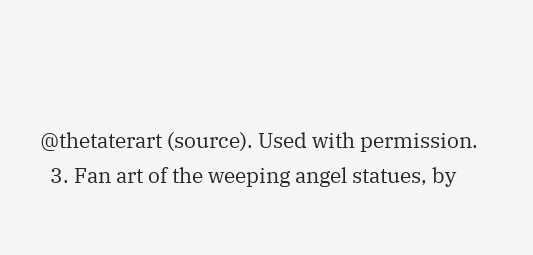@thetaterart (source). Used with permission.
  3. Fan art of the weeping angel statues, by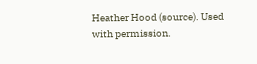Heather Hood (source). Used with permission.